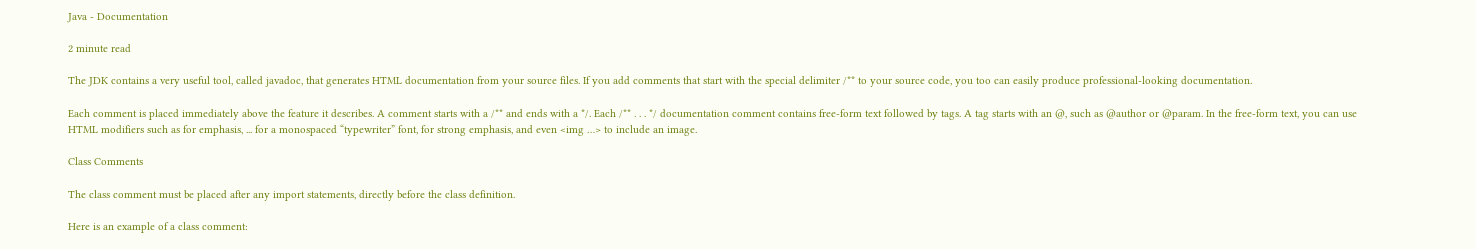Java - Documentation

2 minute read

The JDK contains a very useful tool, called javadoc, that generates HTML documentation from your source files. If you add comments that start with the special delimiter /** to your source code, you too can easily produce professional-looking documentation.

Each comment is placed immediately above the feature it describes. A comment starts with a /** and ends with a */. Each /** . . . */ documentation comment contains free-form text followed by tags. A tag starts with an @, such as @author or @param. In the free-form text, you can use HTML modifiers such as for emphasis, ... for a monospaced “typewriter” font, for strong emphasis, and even <img …> to include an image.

Class Comments

The class comment must be placed after any import statements, directly before the class definition.

Here is an example of a class comment: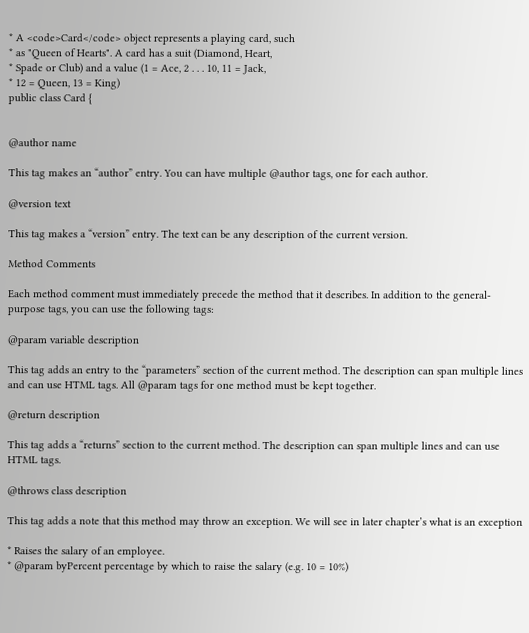* A <code>Card</code> object represents a playing card, such
* as "Queen of Hearts". A card has a suit (Diamond, Heart,
* Spade or Club) and a value (1 = Ace, 2 . . . 10, 11 = Jack,
* 12 = Queen, 13 = King)
public class Card {


@author name

This tag makes an “author” entry. You can have multiple @author tags, one for each author.

@version text

This tag makes a “version” entry. The text can be any description of the current version.

Method Comments

Each method comment must immediately precede the method that it describes. In addition to the general-purpose tags, you can use the following tags:

@param variable description

This tag adds an entry to the “parameters” section of the current method. The description can span multiple lines and can use HTML tags. All @param tags for one method must be kept together.

@return description

This tag adds a “returns” section to the current method. The description can span multiple lines and can use HTML tags.

@throws class description

This tag adds a note that this method may throw an exception. We will see in later chapter’s what is an exception

* Raises the salary of an employee.
* @param byPercent percentage by which to raise the salary (e.g. 10 = 10%)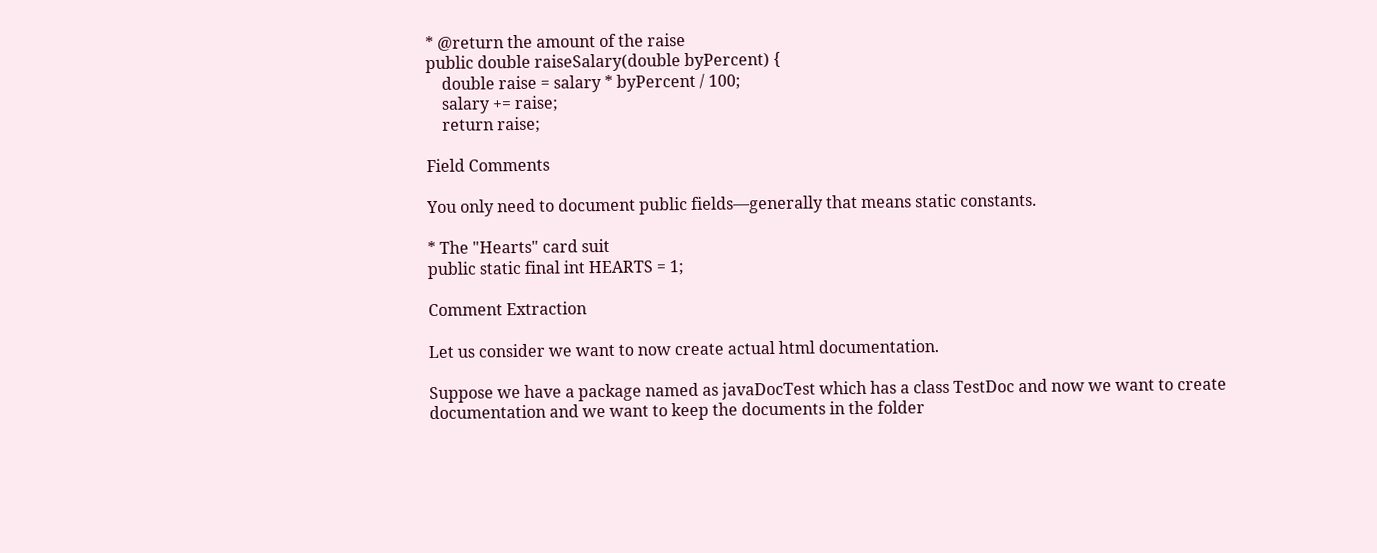* @return the amount of the raise
public double raiseSalary(double byPercent) {
    double raise = salary * byPercent / 100;
    salary += raise;
    return raise;

Field Comments

You only need to document public fields—generally that means static constants.

* The "Hearts" card suit
public static final int HEARTS = 1;

Comment Extraction

Let us consider we want to now create actual html documentation.

Suppose we have a package named as javaDocTest which has a class TestDoc and now we want to create documentation and we want to keep the documents in the folder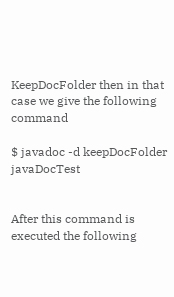KeepDocFolder then in that case we give the following command

$ javadoc -d keepDocFolder javaDocTest


After this command is executed the following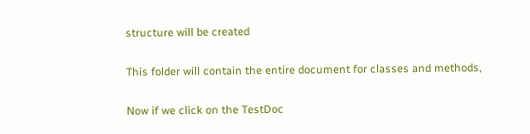structure will be created


This folder will contain the entire document for classes and methods,


Now if we click on the TestDoc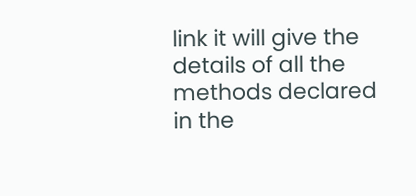link it will give the details of all the methods declared in the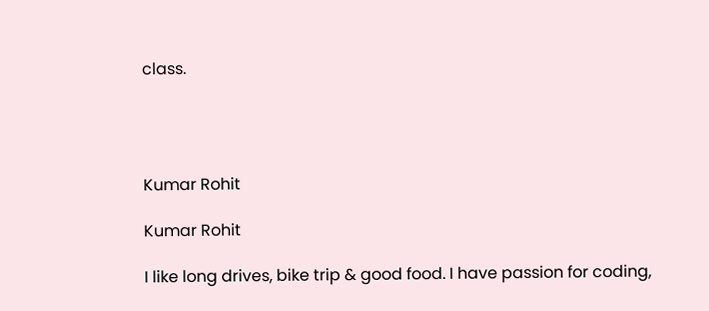class.




Kumar Rohit

Kumar Rohit

I like long drives, bike trip & good food. I have passion for coding,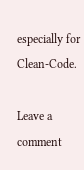especially for Clean-Code.

Leave a comment